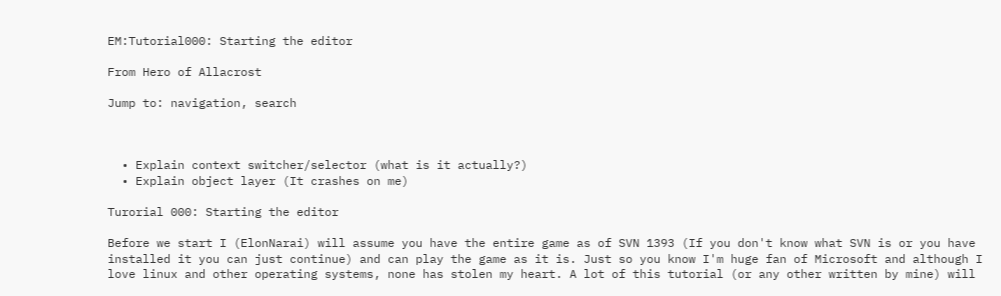EM:Tutorial000: Starting the editor

From Hero of Allacrost

Jump to: navigation, search



  • Explain context switcher/selector (what is it actually?)
  • Explain object layer (It crashes on me)

Turorial 000: Starting the editor

Before we start I (ElonNarai) will assume you have the entire game as of SVN 1393 (If you don't know what SVN is or you have installed it you can just continue) and can play the game as it is. Just so you know I'm huge fan of Microsoft and although I love linux and other operating systems, none has stolen my heart. A lot of this tutorial (or any other written by mine) will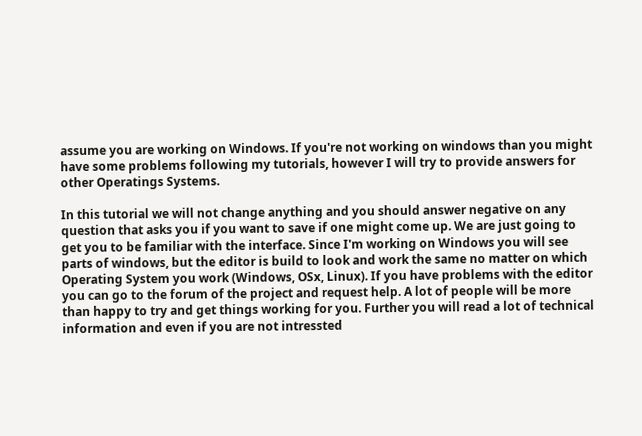assume you are working on Windows. If you're not working on windows than you might have some problems following my tutorials, however I will try to provide answers for other Operatings Systems.

In this tutorial we will not change anything and you should answer negative on any question that asks you if you want to save if one might come up. We are just going to get you to be familiar with the interface. Since I'm working on Windows you will see parts of windows, but the editor is build to look and work the same no matter on which Operating System you work (Windows, OSx, Linux). If you have problems with the editor you can go to the forum of the project and request help. A lot of people will be more than happy to try and get things working for you. Further you will read a lot of technical information and even if you are not intressted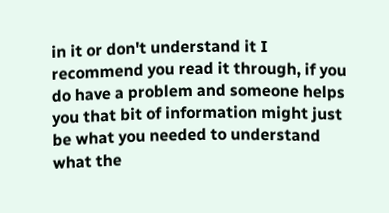in it or don't understand it I recommend you read it through, if you do have a problem and someone helps you that bit of information might just be what you needed to understand what the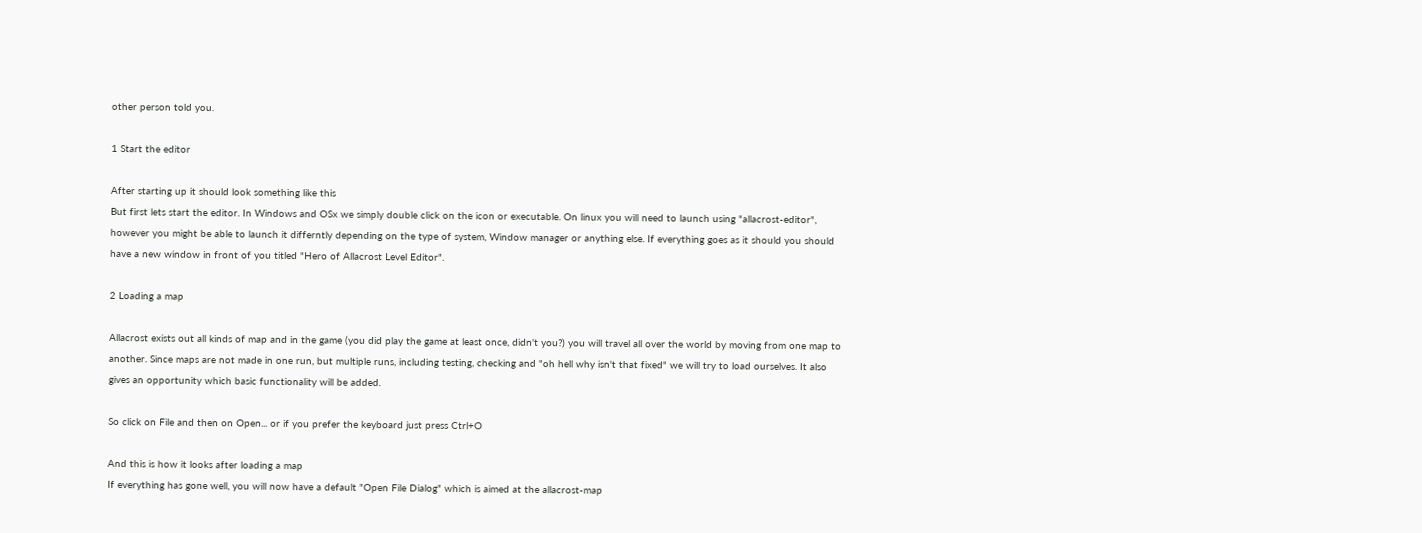other person told you.

1 Start the editor

After starting up it should look something like this
But first lets start the editor. In Windows and OSx we simply double click on the icon or executable. On linux you will need to launch using "allacrost-editor", however you might be able to launch it differntly depending on the type of system, Window manager or anything else. If everything goes as it should you should have a new window in front of you titled "Hero of Allacrost Level Editor".

2 Loading a map

Allacrost exists out all kinds of map and in the game (you did play the game at least once, didn't you?) you will travel all over the world by moving from one map to another. Since maps are not made in one run, but multiple runs, including testing, checking and "oh hell why isn't that fixed" we will try to load ourselves. It also gives an opportunity which basic functionality will be added.

So click on File and then on Open... or if you prefer the keyboard just press Ctrl+O

And this is how it looks after loading a map
If everything has gone well, you will now have a default "Open File Dialog" which is aimed at the allacrost-map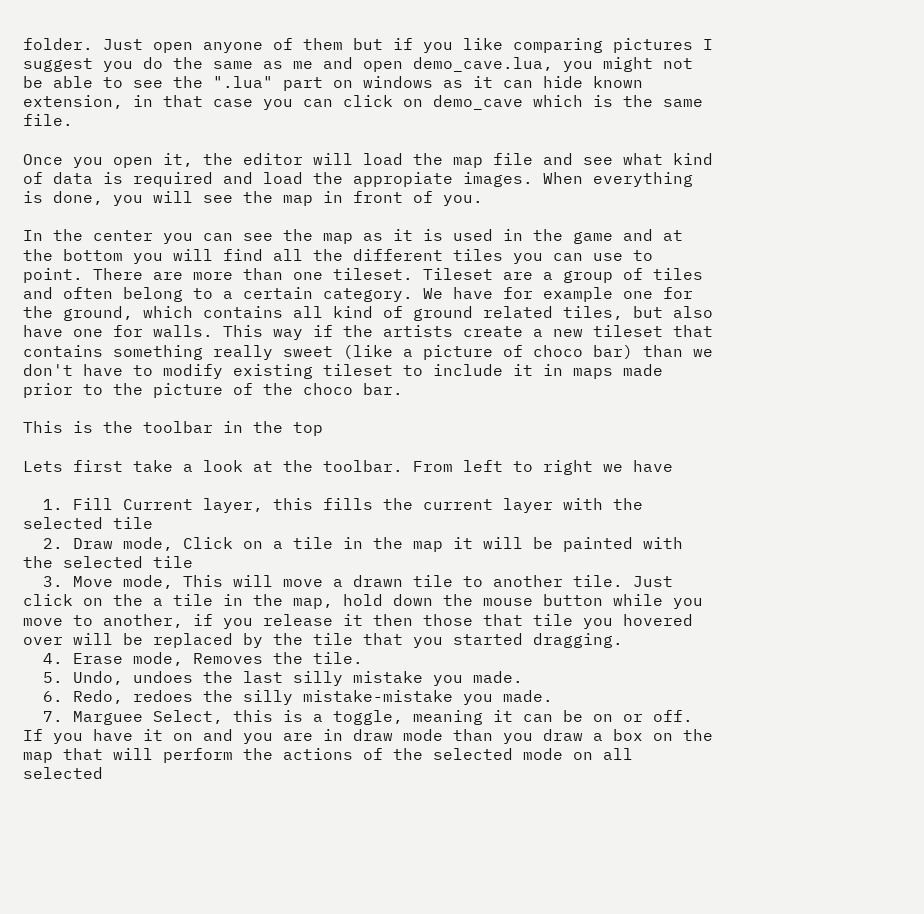folder. Just open anyone of them but if you like comparing pictures I suggest you do the same as me and open demo_cave.lua, you might not be able to see the ".lua" part on windows as it can hide known extension, in that case you can click on demo_cave which is the same file.

Once you open it, the editor will load the map file and see what kind of data is required and load the appropiate images. When everything is done, you will see the map in front of you.

In the center you can see the map as it is used in the game and at the bottom you will find all the different tiles you can use to point. There are more than one tileset. Tileset are a group of tiles and often belong to a certain category. We have for example one for the ground, which contains all kind of ground related tiles, but also have one for walls. This way if the artists create a new tileset that contains something really sweet (like a picture of choco bar) than we don't have to modify existing tileset to include it in maps made prior to the picture of the choco bar.

This is the toolbar in the top

Lets first take a look at the toolbar. From left to right we have

  1. Fill Current layer, this fills the current layer with the selected tile
  2. Draw mode, Click on a tile in the map it will be painted with the selected tile
  3. Move mode, This will move a drawn tile to another tile. Just click on the a tile in the map, hold down the mouse button while you move to another, if you release it then those that tile you hovered over will be replaced by the tile that you started dragging.
  4. Erase mode, Removes the tile.
  5. Undo, undoes the last silly mistake you made.
  6. Redo, redoes the silly mistake-mistake you made.
  7. Marguee Select, this is a toggle, meaning it can be on or off. If you have it on and you are in draw mode than you draw a box on the map that will perform the actions of the selected mode on all selected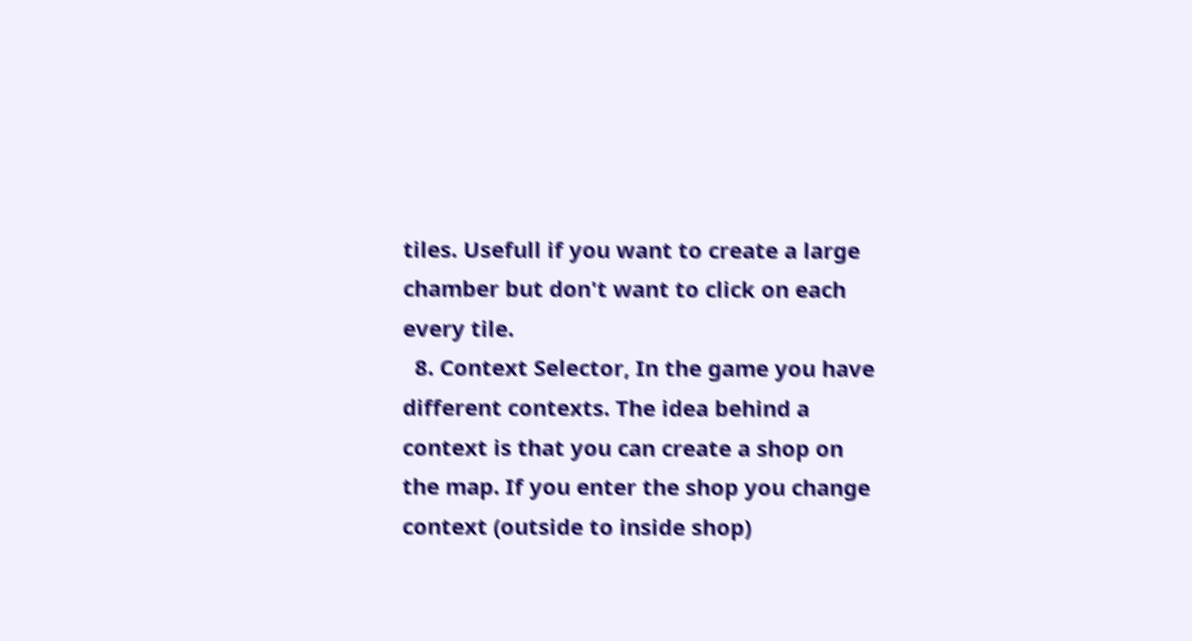tiles. Usefull if you want to create a large chamber but don't want to click on each every tile.
  8. Context Selector, In the game you have different contexts. The idea behind a context is that you can create a shop on the map. If you enter the shop you change context (outside to inside shop)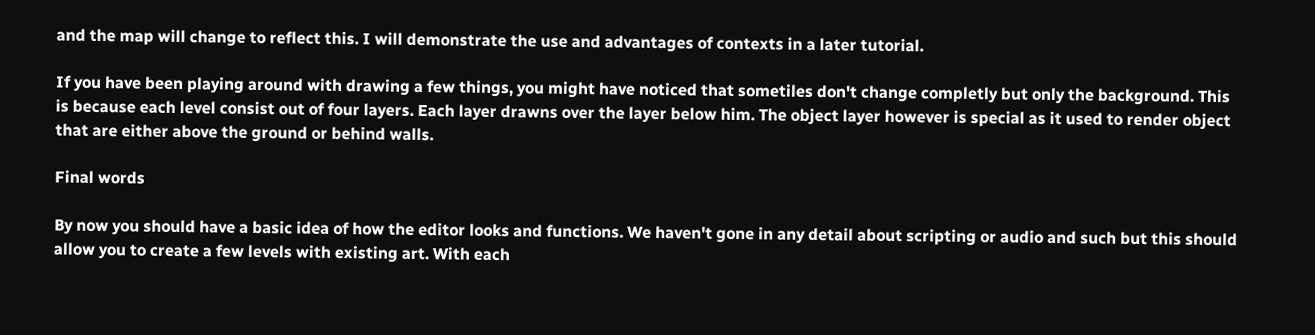and the map will change to reflect this. I will demonstrate the use and advantages of contexts in a later tutorial.

If you have been playing around with drawing a few things, you might have noticed that sometiles don't change completly but only the background. This is because each level consist out of four layers. Each layer drawns over the layer below him. The object layer however is special as it used to render object that are either above the ground or behind walls.

Final words

By now you should have a basic idea of how the editor looks and functions. We haven't gone in any detail about scripting or audio and such but this should allow you to create a few levels with existing art. With each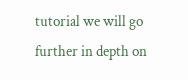tutorial we will go further in depth on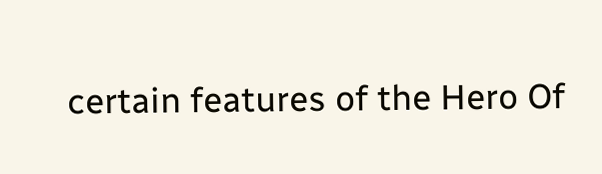certain features of the Hero Of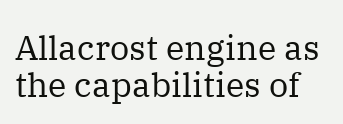Allacrost engine as the capabilities of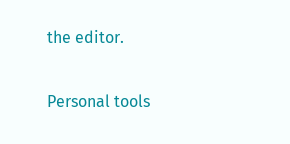the editor.

Personal tools